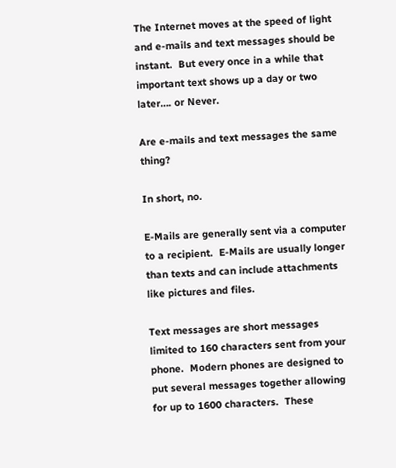The Internet moves at the speed of light and e-mails and text messages should be instant.  But every once in a while that important text shows up a day or two later…. or Never.

Are e-mails and text messages the same thing?

In short, no.

E-Mails are generally sent via a computer to a recipient.  E-Mails are usually longer than texts and can include attachments like pictures and files.

Text messages are short messages limited to 160 characters sent from your phone.  Modern phones are designed to put several messages together allowing for up to 1600 characters.  These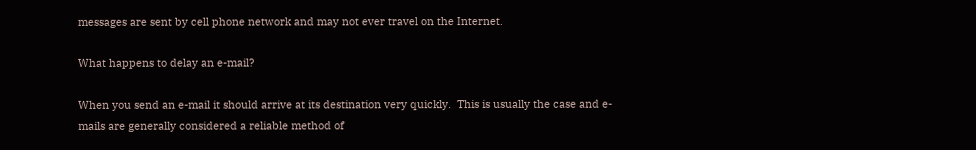messages are sent by cell phone network and may not ever travel on the Internet.

What happens to delay an e-mail?

When you send an e-mail it should arrive at its destination very quickly.  This is usually the case and e-mails are generally considered a reliable method of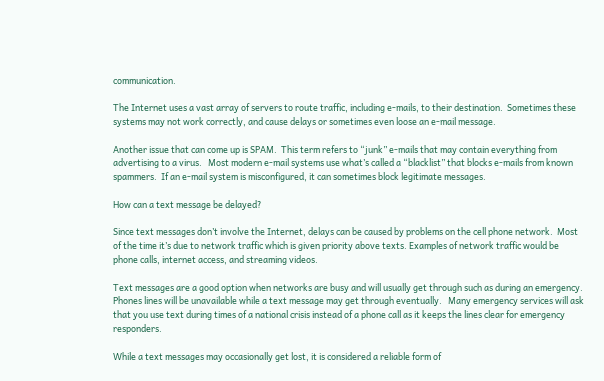communication.

The Internet uses a vast array of servers to route traffic, including e-mails, to their destination.  Sometimes these systems may not work correctly, and cause delays or sometimes even loose an e-mail message.

Another issue that can come up is SPAM.  This term refers to “junk” e-mails that may contain everything from advertising to a virus.   Most modern e-mail systems use what’s called a “blacklist” that blocks e-mails from known spammers.  If an e-mail system is misconfigured, it can sometimes block legitimate messages.

How can a text message be delayed?

Since text messages don’t involve the Internet, delays can be caused by problems on the cell phone network.  Most of the time it’s due to network traffic which is given priority above texts. Examples of network traffic would be phone calls, internet access, and streaming videos.

Text messages are a good option when networks are busy and will usually get through such as during an emergency.  Phones lines will be unavailable while a text message may get through eventually.   Many emergency services will ask that you use text during times of a national crisis instead of a phone call as it keeps the lines clear for emergency responders.

While a text messages may occasionally get lost, it is considered a reliable form of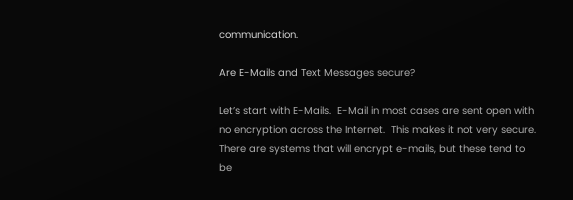communication.

Are E-Mails and Text Messages secure?

Let’s start with E-Mails.  E-Mail in most cases are sent open with no encryption across the Internet.  This makes it not very secure.  There are systems that will encrypt e-mails, but these tend to be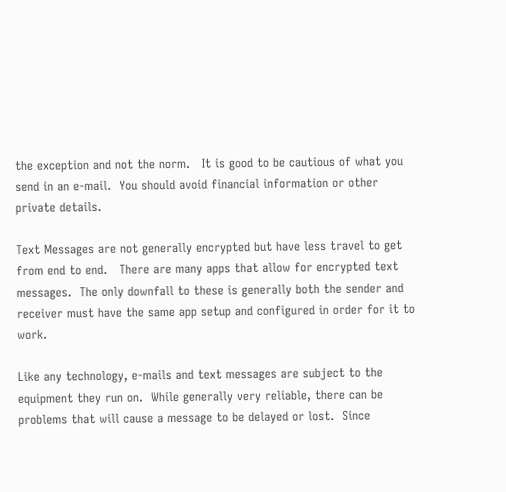the exception and not the norm.   It is good to be cautious of what you send in an e-mail.  You should avoid financial information or other private details.

Text Messages are not generally encrypted but have less travel to get from end to end.   There are many apps that allow for encrypted text messages.  The only downfall to these is generally both the sender and receiver must have the same app setup and configured in order for it to work.

Like any technology, e-mails and text messages are subject to the equipment they run on.  While generally very reliable, there can be problems that will cause a message to be delayed or lost.  Since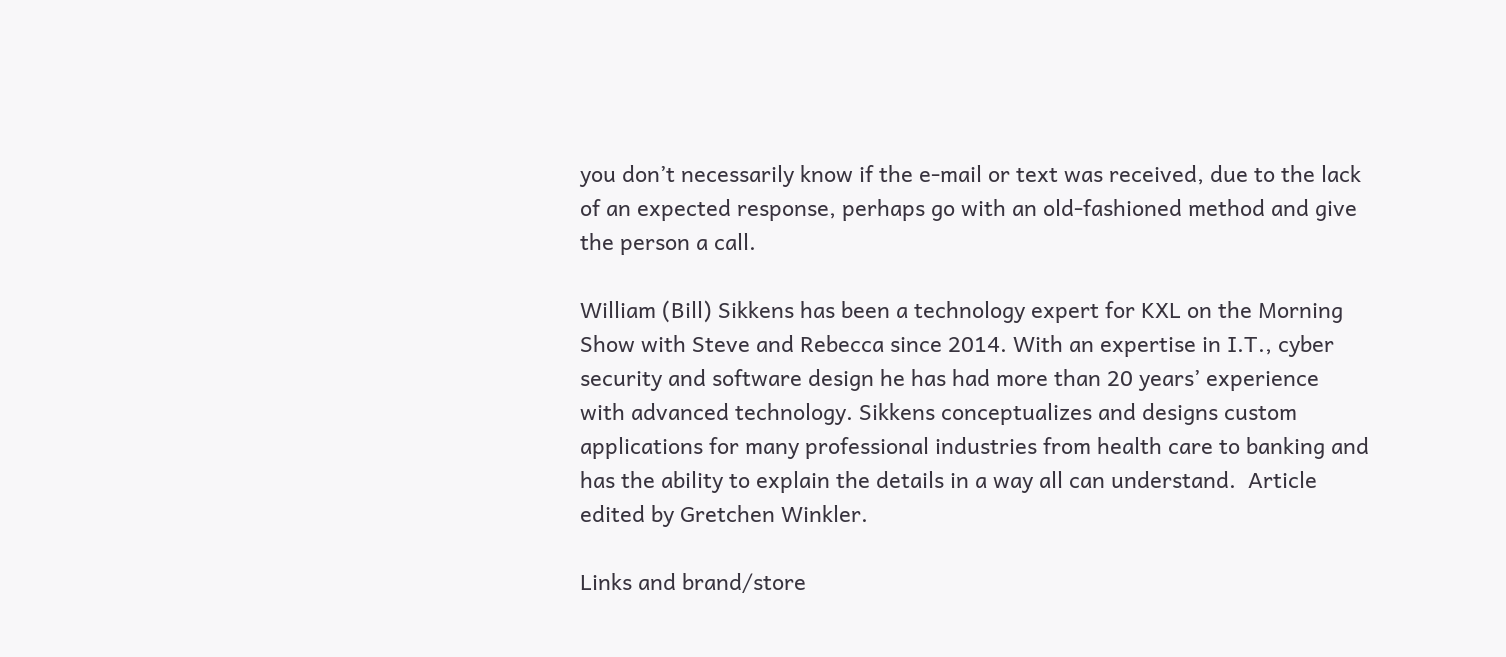you don’t necessarily know if the e-mail or text was received, due to the lack of an expected response, perhaps go with an old-fashioned method and give the person a call.

William (Bill) Sikkens has been a technology expert for KXL on the Morning Show with Steve and Rebecca since 2014. With an expertise in I.T., cyber security and software design he has had more than 20 years’ experience with advanced technology. Sikkens conceptualizes and designs custom applications for many professional industries from health care to banking and has the ability to explain the details in a way all can understand.  Article edited by Gretchen Winkler.

Links and brand/store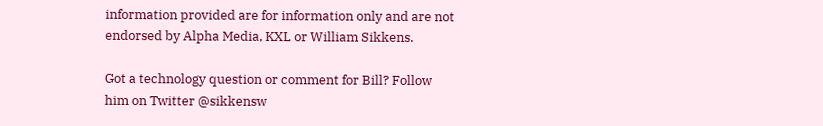information provided are for information only and are not endorsed by Alpha Media, KXL or William Sikkens.

Got a technology question or comment for Bill? Follow him on Twitter @sikkensw